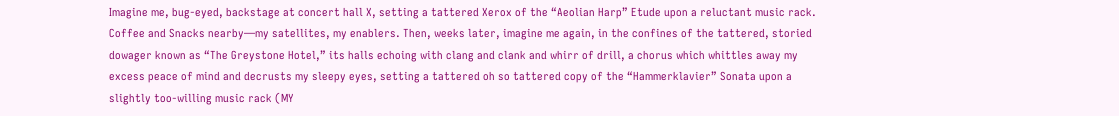Imagine me, bug-eyed, backstage at concert hall X, setting a tattered Xerox of the “Aeolian Harp” Etude upon a reluctant music rack. Coffee and Snacks nearby—my satellites, my enablers. Then, weeks later, imagine me again, in the confines of the tattered, storied dowager known as “The Greystone Hotel,” its halls echoing with clang and clank and whirr of drill, a chorus which whittles away my excess peace of mind and decrusts my sleepy eyes, setting a tattered oh so tattered copy of the “Hammerklavier” Sonata upon a slightly too-willing music rack (MY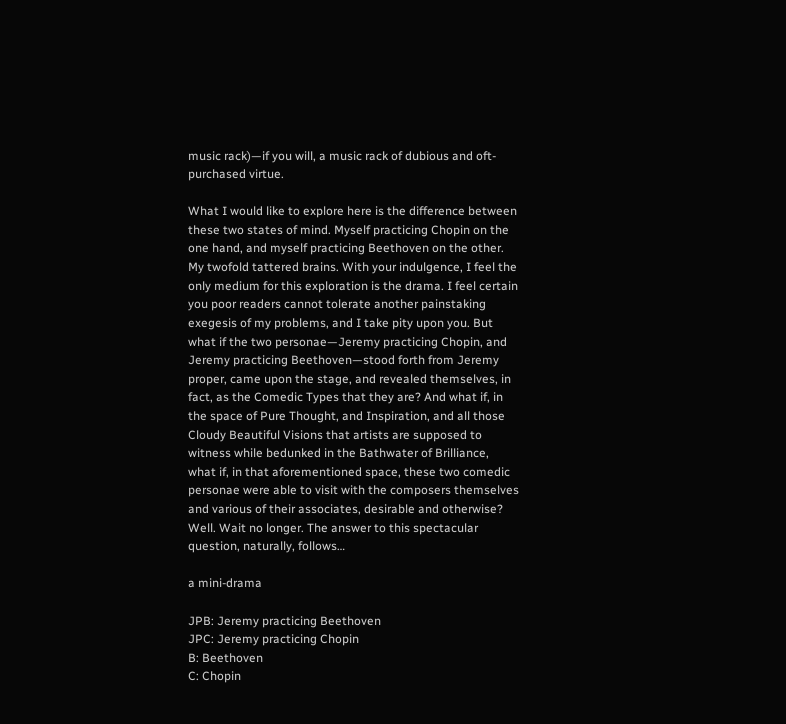music rack)—if you will, a music rack of dubious and oft-purchased virtue.

What I would like to explore here is the difference between these two states of mind. Myself practicing Chopin on the one hand, and myself practicing Beethoven on the other. My twofold tattered brains. With your indulgence, I feel the only medium for this exploration is the drama. I feel certain you poor readers cannot tolerate another painstaking exegesis of my problems, and I take pity upon you. But what if the two personae—Jeremy practicing Chopin, and Jeremy practicing Beethoven—stood forth from Jeremy proper, came upon the stage, and revealed themselves, in fact, as the Comedic Types that they are? And what if, in the space of Pure Thought, and Inspiration, and all those Cloudy Beautiful Visions that artists are supposed to witness while bedunked in the Bathwater of Brilliance, what if, in that aforementioned space, these two comedic personae were able to visit with the composers themselves and various of their associates, desirable and otherwise? Well. Wait no longer. The answer to this spectacular question, naturally, follows…

a mini-drama

JPB: Jeremy practicing Beethoven
JPC: Jeremy practicing Chopin
B: Beethoven
C: Chopin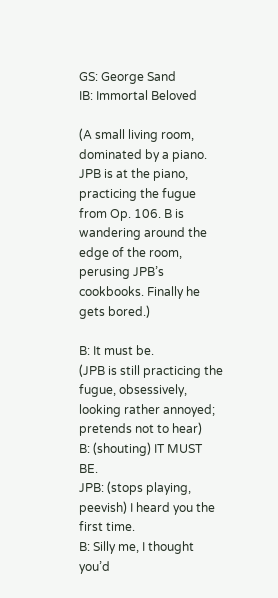GS: George Sand
IB: Immortal Beloved

(A small living room, dominated by a piano. JPB is at the piano, practicing the fugue from Op. 106. B is wandering around the edge of the room, perusing JPB’s cookbooks. Finally he gets bored.)

B: It must be.
(JPB is still practicing the fugue, obsessively, looking rather annoyed; pretends not to hear)
B: (shouting) IT MUST BE.
JPB: (stops playing, peevish) I heard you the first time.
B: Silly me, I thought you’d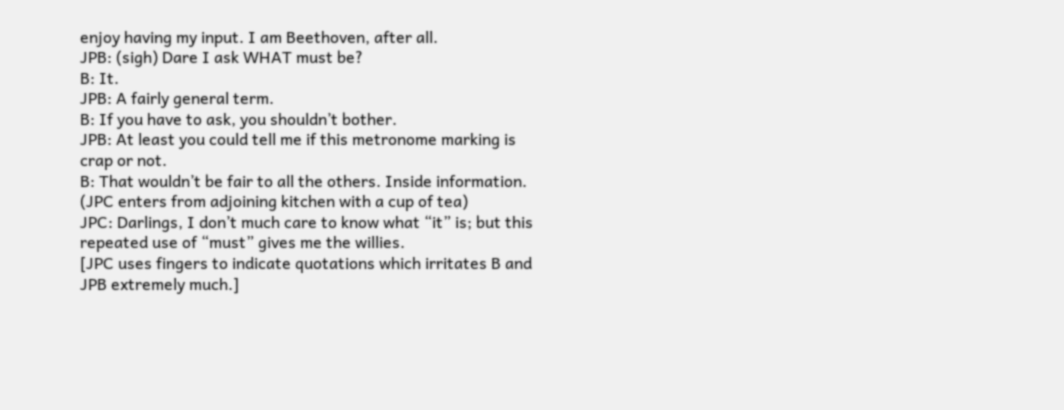enjoy having my input. I am Beethoven, after all.
JPB: (sigh) Dare I ask WHAT must be?
B: It.
JPB: A fairly general term.
B: If you have to ask, you shouldn’t bother.
JPB: At least you could tell me if this metronome marking is crap or not.
B: That wouldn’t be fair to all the others. Inside information.
(JPC enters from adjoining kitchen with a cup of tea)
JPC: Darlings, I don’t much care to know what “it” is; but this repeated use of “must” gives me the willies.
[JPC uses fingers to indicate quotations which irritates B and JPB extremely much.]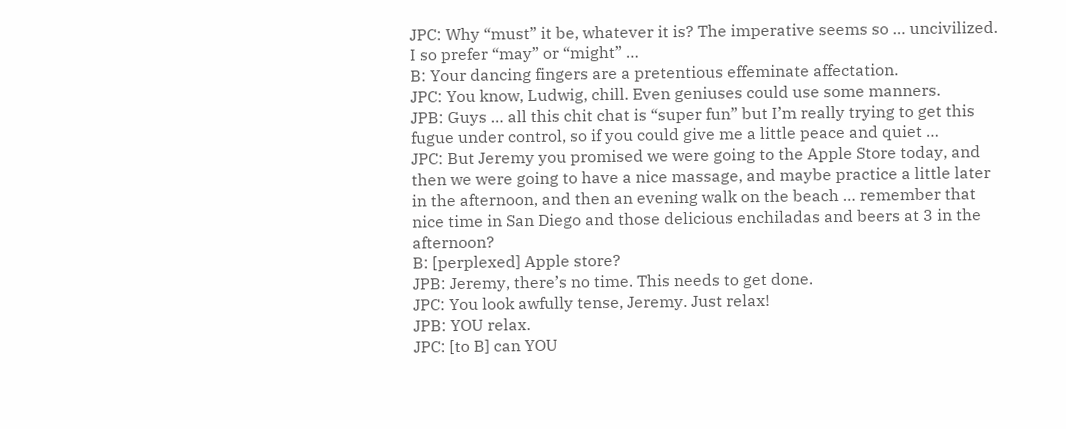JPC: Why “must” it be, whatever it is? The imperative seems so … uncivilized. I so prefer “may” or “might” …
B: Your dancing fingers are a pretentious effeminate affectation.
JPC: You know, Ludwig, chill. Even geniuses could use some manners.
JPB: Guys … all this chit chat is “super fun” but I’m really trying to get this fugue under control, so if you could give me a little peace and quiet …
JPC: But Jeremy you promised we were going to the Apple Store today, and then we were going to have a nice massage, and maybe practice a little later in the afternoon, and then an evening walk on the beach … remember that nice time in San Diego and those delicious enchiladas and beers at 3 in the afternoon?
B: [perplexed] Apple store?
JPB: Jeremy, there’s no time. This needs to get done.
JPC: You look awfully tense, Jeremy. Just relax!
JPB: YOU relax.
JPC: [to B] can YOU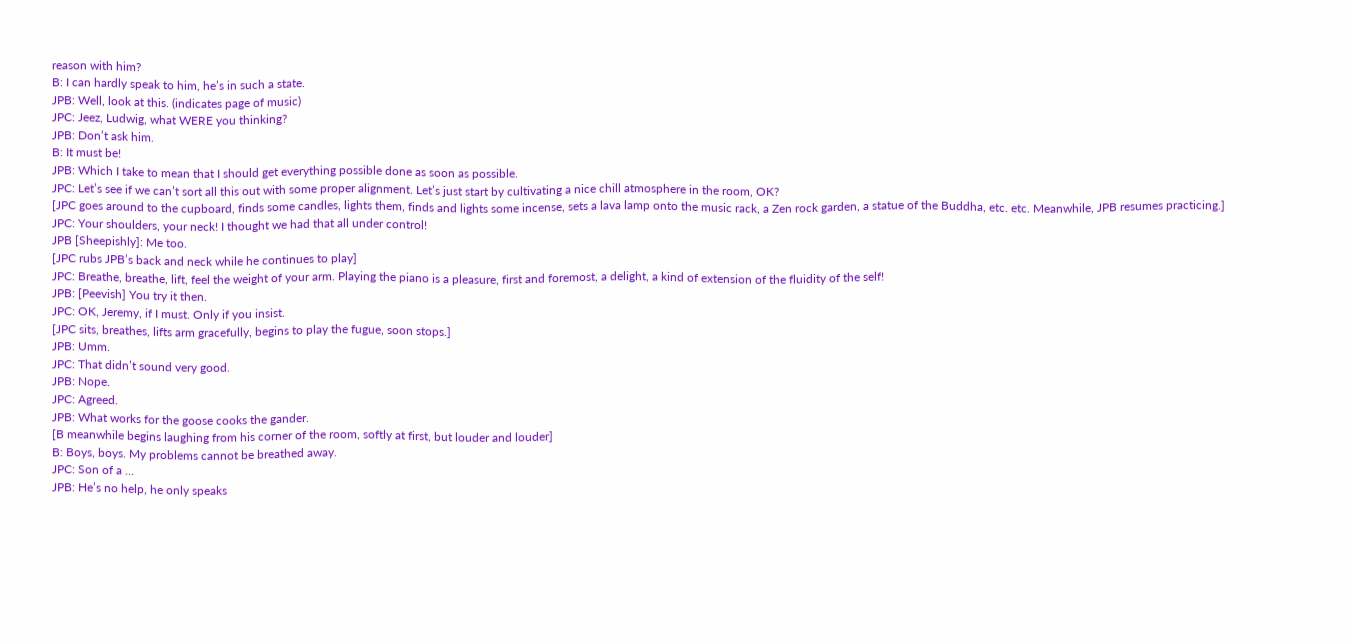reason with him?
B: I can hardly speak to him, he’s in such a state.
JPB: Well, look at this. (indicates page of music)
JPC: Jeez, Ludwig, what WERE you thinking?
JPB: Don’t ask him.
B: It must be!
JPB: Which I take to mean that I should get everything possible done as soon as possible.
JPC: Let’s see if we can’t sort all this out with some proper alignment. Let’s just start by cultivating a nice chill atmosphere in the room, OK?
[JPC goes around to the cupboard, finds some candles, lights them, finds and lights some incense, sets a lava lamp onto the music rack, a Zen rock garden, a statue of the Buddha, etc. etc. Meanwhile, JPB resumes practicing.]
JPC: Your shoulders, your neck! I thought we had that all under control!
JPB [Sheepishly]: Me too.
[JPC rubs JPB’s back and neck while he continues to play]
JPC: Breathe, breathe, lift, feel the weight of your arm. Playing the piano is a pleasure, first and foremost, a delight, a kind of extension of the fluidity of the self!
JPB: [Peevish] You try it then.
JPC: OK, Jeremy, if I must. Only if you insist.
[JPC sits, breathes, lifts arm gracefully, begins to play the fugue, soon stops.]
JPB: Umm.
JPC: That didn’t sound very good.
JPB: Nope.
JPC: Agreed.
JPB: What works for the goose cooks the gander.
[B meanwhile begins laughing from his corner of the room, softly at first, but louder and louder]
B: Boys, boys. My problems cannot be breathed away.
JPC: Son of a …
JPB: He’s no help, he only speaks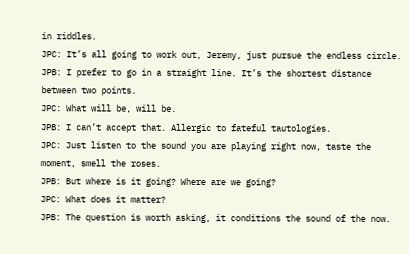in riddles.
JPC: It’s all going to work out, Jeremy, just pursue the endless circle.
JPB: I prefer to go in a straight line. It’s the shortest distance between two points.
JPC: What will be, will be.
JPB: I can’t accept that. Allergic to fateful tautologies.
JPC: Just listen to the sound you are playing right now, taste the moment, smell the roses.
JPB: But where is it going? Where are we going?
JPC: What does it matter?
JPB: The question is worth asking, it conditions the sound of the now.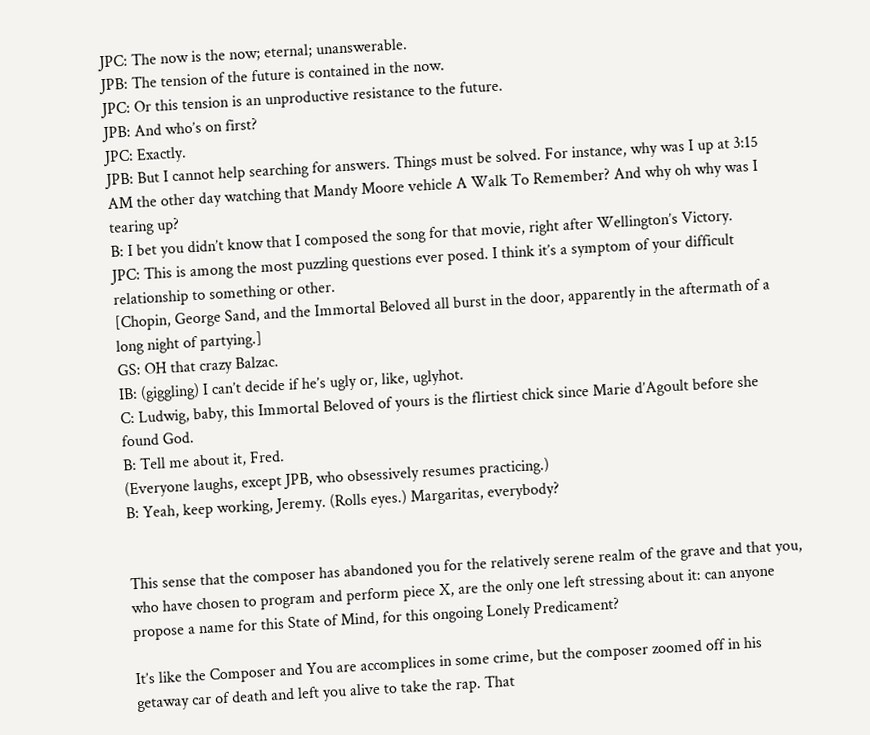JPC: The now is the now; eternal; unanswerable.
JPB: The tension of the future is contained in the now.
JPC: Or this tension is an unproductive resistance to the future.
JPB: And who’s on first?
JPC: Exactly.
JPB: But I cannot help searching for answers. Things must be solved. For instance, why was I up at 3:15 AM the other day watching that Mandy Moore vehicle A Walk To Remember? And why oh why was I tearing up?
B: I bet you didn’t know that I composed the song for that movie, right after Wellington’s Victory.
JPC: This is among the most puzzling questions ever posed. I think it’s a symptom of your difficult relationship to something or other.
[Chopin, George Sand, and the Immortal Beloved all burst in the door, apparently in the aftermath of a long night of partying.]
GS: OH that crazy Balzac.
IB: (giggling) I can’t decide if he’s ugly or, like, uglyhot.
C: Ludwig, baby, this Immortal Beloved of yours is the flirtiest chick since Marie d’Agoult before she found God.
B: Tell me about it, Fred.
(Everyone laughs, except JPB, who obsessively resumes practicing.)
B: Yeah, keep working, Jeremy. (Rolls eyes.) Margaritas, everybody?


This sense that the composer has abandoned you for the relatively serene realm of the grave and that you, who have chosen to program and perform piece X, are the only one left stressing about it: can anyone propose a name for this State of Mind, for this ongoing Lonely Predicament?

It’s like the Composer and You are accomplices in some crime, but the composer zoomed off in his getaway car of death and left you alive to take the rap. That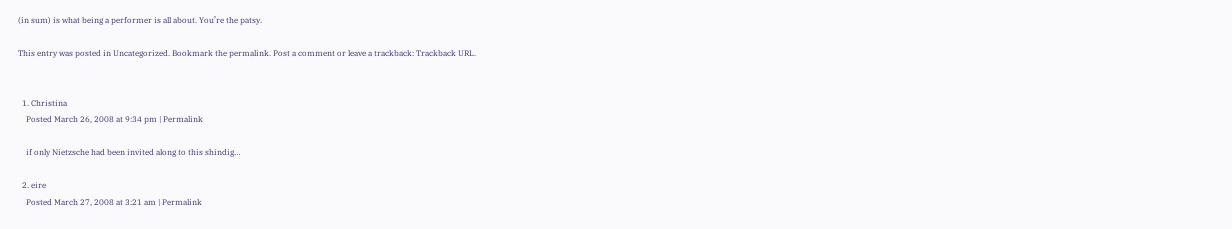(in sum) is what being a performer is all about. You’re the patsy.

This entry was posted in Uncategorized. Bookmark the permalink. Post a comment or leave a trackback: Trackback URL.


  1. Christina
    Posted March 26, 2008 at 9:34 pm | Permalink

    if only Nietzsche had been invited along to this shindig…

  2. eire
    Posted March 27, 2008 at 3:21 am | Permalink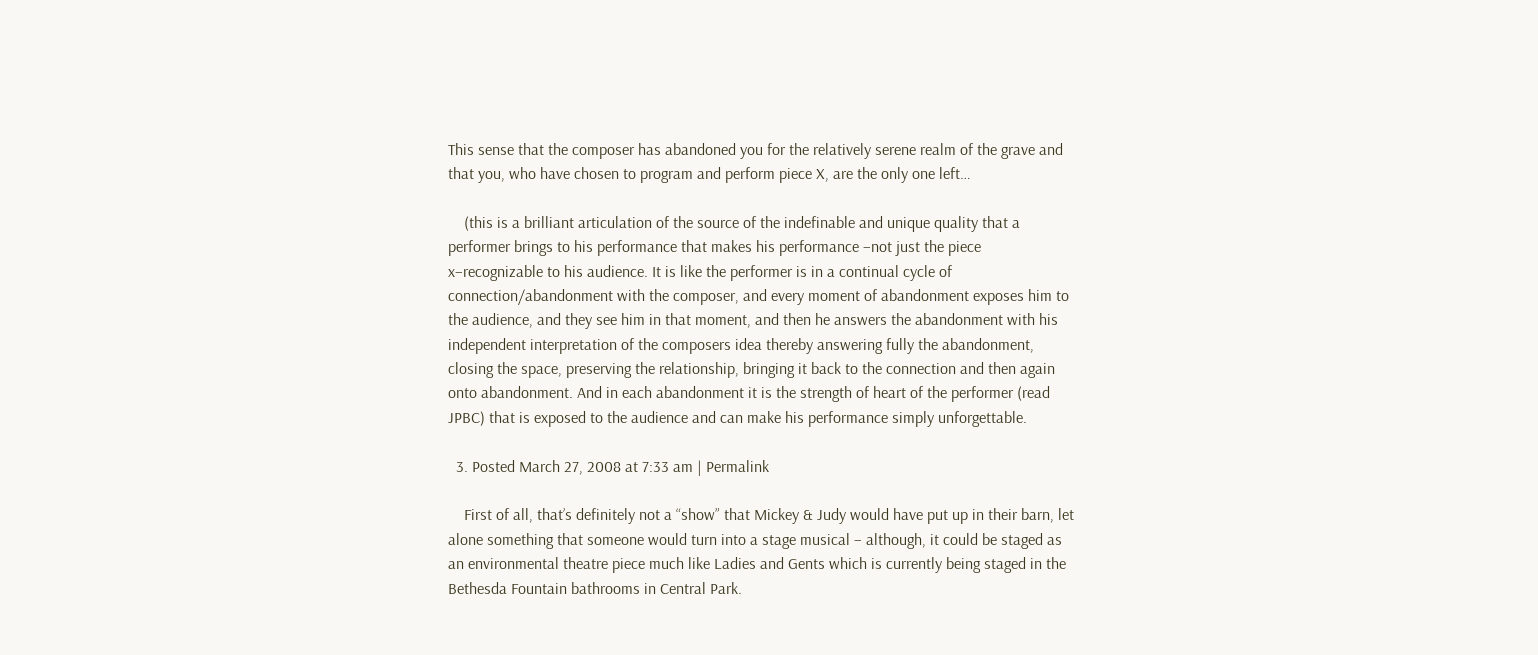This sense that the composer has abandoned you for the relatively serene realm of the grave and that you, who have chosen to program and perform piece X, are the only one left…

    (this is a brilliant articulation of the source of the indefinable and unique quality that a performer brings to his performance that makes his performance –not just the piece x–recognizable to his audience. It is like the performer is in a continual cycle of connection/abandonment with the composer, and every moment of abandonment exposes him to the audience, and they see him in that moment, and then he answers the abandonment with his independent interpretation of the composers idea thereby answering fully the abandonment, closing the space, preserving the relationship, bringing it back to the connection and then again onto abandonment. And in each abandonment it is the strength of heart of the performer (read JPBC) that is exposed to the audience and can make his performance simply unforgettable.

  3. Posted March 27, 2008 at 7:33 am | Permalink

    First of all, that’s definitely not a “show” that Mickey & Judy would have put up in their barn, let alone something that someone would turn into a stage musical – although, it could be staged as an environmental theatre piece much like Ladies and Gents which is currently being staged in the Bethesda Fountain bathrooms in Central Park.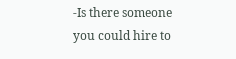-Is there someone you could hire to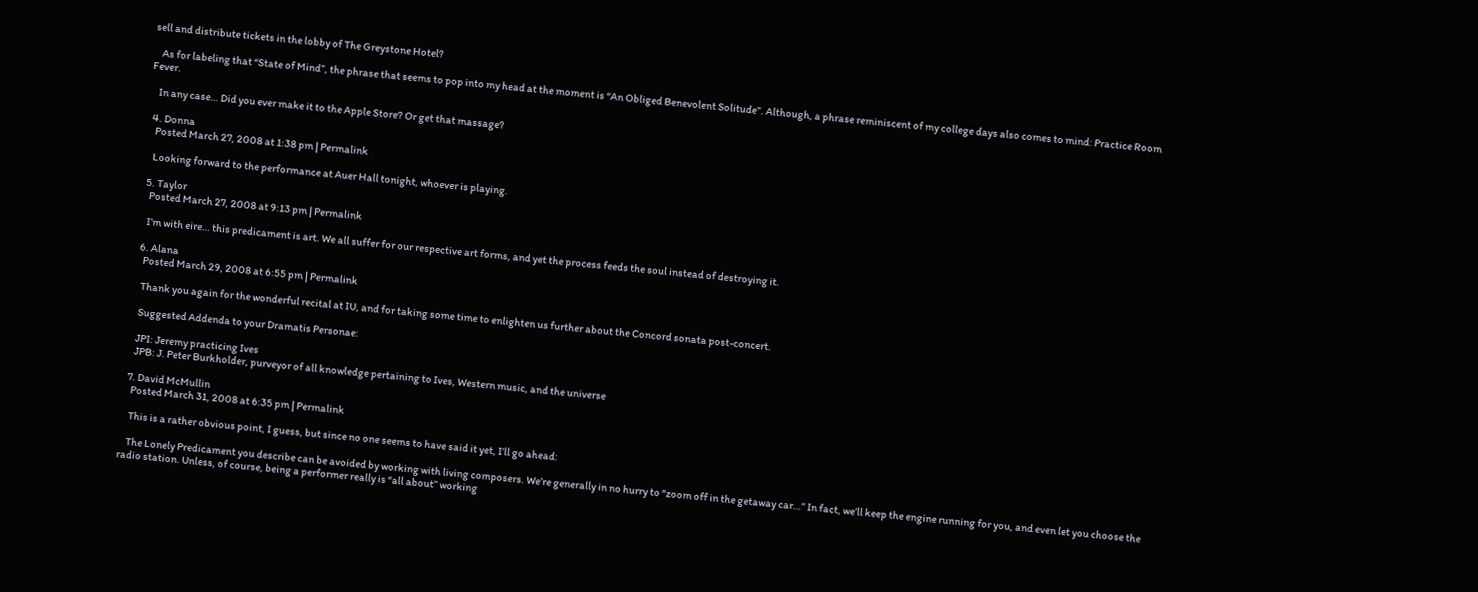sell and distribute tickets in the lobby of The Greystone Hotel?

    As for labeling that “State of Mind”, the phrase that seems to pop into my head at the moment is “An Obliged Benevolent Solitude”. Although, a phrase reminiscent of my college days also comes to mind: Practice Room Fever.

    In any case… Did you ever make it to the Apple Store? Or get that massage?

  4. Donna
    Posted March 27, 2008 at 1:38 pm | Permalink

    Looking forward to the performance at Auer Hall tonight, whoever is playing.

  5. Taylor
    Posted March 27, 2008 at 9:13 pm | Permalink

    I’m with eire… this predicament is art. We all suffer for our respective art forms, and yet the process feeds the soul instead of destroying it.

  6. Alana
    Posted March 29, 2008 at 6:55 pm | Permalink

    Thank you again for the wonderful recital at IU, and for taking some time to enlighten us further about the Concord sonata post-concert.

    Suggested Addenda to your Dramatis Personae:

    JPI: Jeremy practicing Ives
    JPB: J. Peter Burkholder, purveyor of all knowledge pertaining to Ives, Western music, and the universe

  7. David McMullin
    Posted March 31, 2008 at 6:35 pm | Permalink

    This is a rather obvious point, I guess, but since no one seems to have said it yet, I’ll go ahead:

    The Lonely Predicament you describe can be avoided by working with living composers. We’re generally in no hurry to “zoom off in the getaway car…” In fact, we’ll keep the engine running for you, and even let you choose the radio station. Unless, of course, being a performer really is “all about” working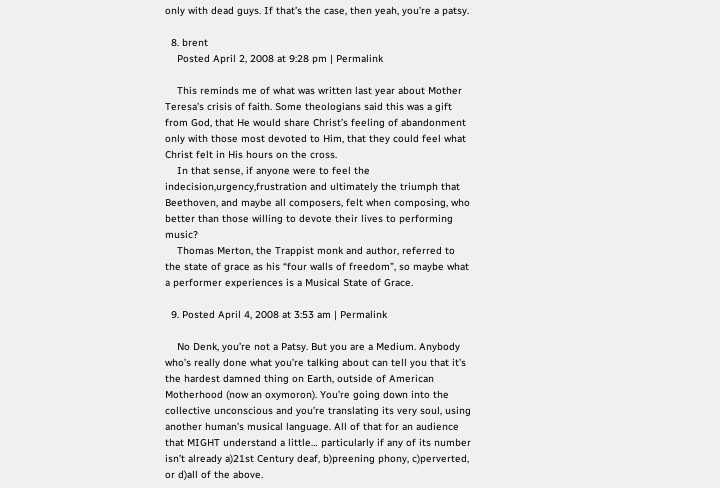only with dead guys. If that’s the case, then yeah, you’re a patsy.

  8. brent
    Posted April 2, 2008 at 9:28 pm | Permalink

    This reminds me of what was written last year about Mother Teresa’s crisis of faith. Some theologians said this was a gift from God, that He would share Christ’s feeling of abandonment only with those most devoted to Him, that they could feel what Christ felt in His hours on the cross.
    In that sense, if anyone were to feel the indecision,urgency,frustration and ultimately the triumph that Beethoven, and maybe all composers, felt when composing, who better than those willing to devote their lives to performing music?
    Thomas Merton, the Trappist monk and author, referred to the state of grace as his “four walls of freedom”, so maybe what a performer experiences is a Musical State of Grace.

  9. Posted April 4, 2008 at 3:53 am | Permalink

    No Denk, you’re not a Patsy. But you are a Medium. Anybody who’s really done what you’re talking about can tell you that it’s the hardest damned thing on Earth, outside of American Motherhood (now an oxymoron). You’re going down into the collective unconscious and you’re translating its very soul, using another human’s musical language. All of that for an audience that MIGHT understand a little… particularly if any of its number isn’t already a)21st Century deaf, b)preening phony, c)perverted, or d)all of the above.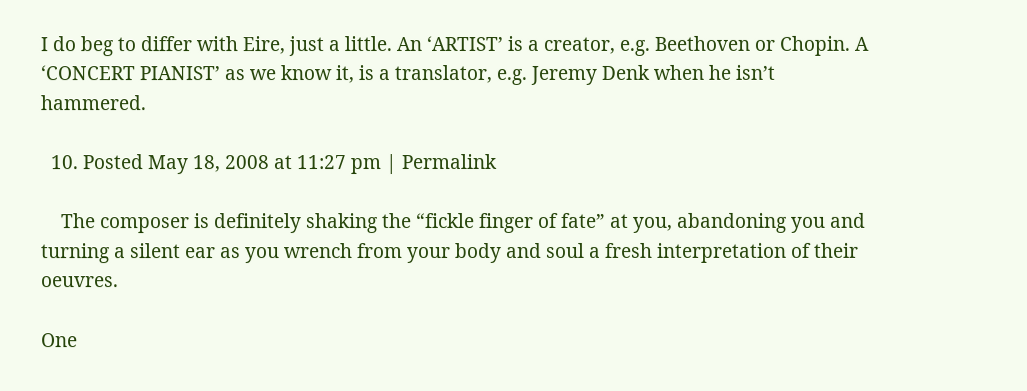I do beg to differ with Eire, just a little. An ‘ARTIST’ is a creator, e.g. Beethoven or Chopin. A ‘CONCERT PIANIST’ as we know it, is a translator, e.g. Jeremy Denk when he isn’t hammered.

  10. Posted May 18, 2008 at 11:27 pm | Permalink

    The composer is definitely shaking the “fickle finger of fate” at you, abandoning you and turning a silent ear as you wrench from your body and soul a fresh interpretation of their oeuvres.

One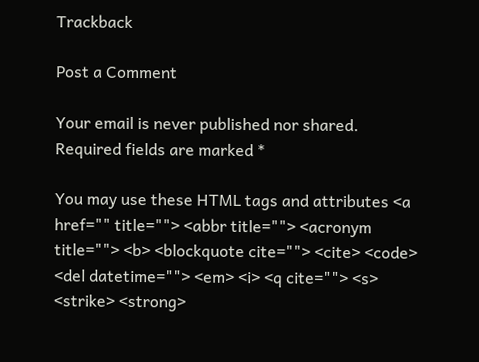Trackback

Post a Comment

Your email is never published nor shared. Required fields are marked *

You may use these HTML tags and attributes <a href="" title=""> <abbr title=""> <acronym title=""> <b> <blockquote cite=""> <cite> <code> <del datetime=""> <em> <i> <q cite=""> <s> <strike> <strong>